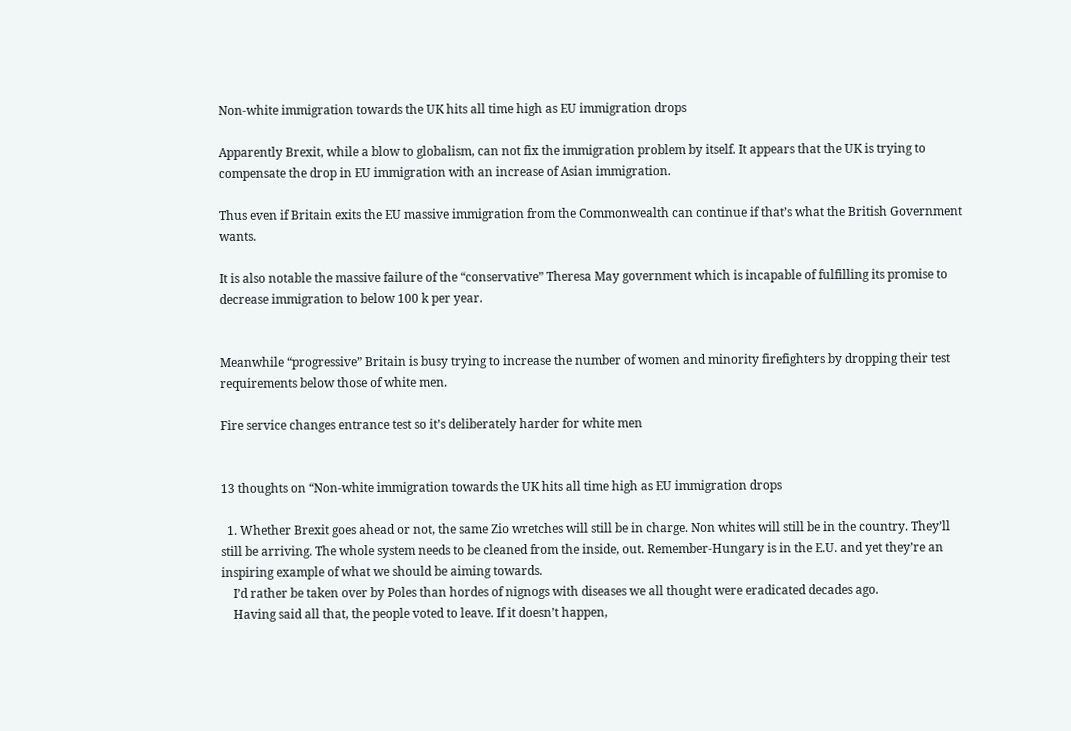Non-white immigration towards the UK hits all time high as EU immigration drops

Apparently Brexit, while a blow to globalism, can not fix the immigration problem by itself. It appears that the UK is trying to compensate the drop in EU immigration with an increase of Asian immigration.

Thus even if Britain exits the EU massive immigration from the Commonwealth can continue if that’s what the British Government wants.

It is also notable the massive failure of the “conservative” Theresa May government which is incapable of fulfilling its promise to decrease immigration to below 100 k per year.


Meanwhile “progressive” Britain is busy trying to increase the number of women and minority firefighters by dropping their test requirements below those of white men.

Fire service changes entrance test so it’s deliberately harder for white men


13 thoughts on “Non-white immigration towards the UK hits all time high as EU immigration drops

  1. Whether Brexit goes ahead or not, the same Zio wretches will still be in charge. Non whites will still be in the country. They’ll still be arriving. The whole system needs to be cleaned from the inside, out. Remember-Hungary is in the E.U. and yet they’re an inspiring example of what we should be aiming towards.
    I’d rather be taken over by Poles than hordes of nignogs with diseases we all thought were eradicated decades ago.
    Having said all that, the people voted to leave. If it doesn’t happen,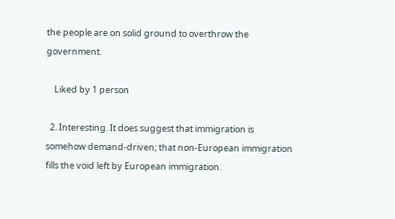the people are on solid ground to overthrow the government.

    Liked by 1 person

  2. Interesting. It does suggest that immigration is somehow demand-driven; that non-European immigration fills the void left by European immigration.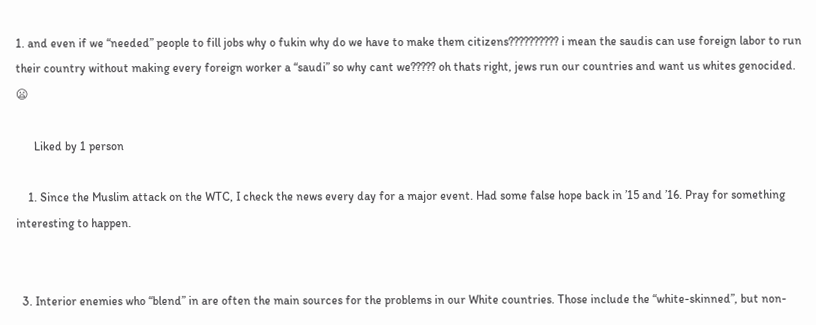1. and even if we “needed” people to fill jobs why o fukin why do we have to make them citizens?????????? i mean the saudis can use foreign labor to run their country without making every foreign worker a “saudi” so why cant we????? oh thats right, jews run our countries and want us whites genocided. 😦

      Liked by 1 person

    1. Since the Muslim attack on the WTC, I check the news every day for a major event. Had some false hope back in ’15 and ’16. Pray for something interesting to happen.


  3. Interior enemies who “blend” in are often the main sources for the problems in our White countries. Those include the “white-skinned”, but non-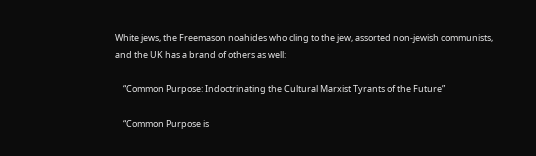White jews, the Freemason noahides who cling to the jew, assorted non-jewish communists, and the UK has a brand of others as well:

    “Common Purpose: Indoctrinating the Cultural Marxist Tyrants of the Future”

    “Common Purpose is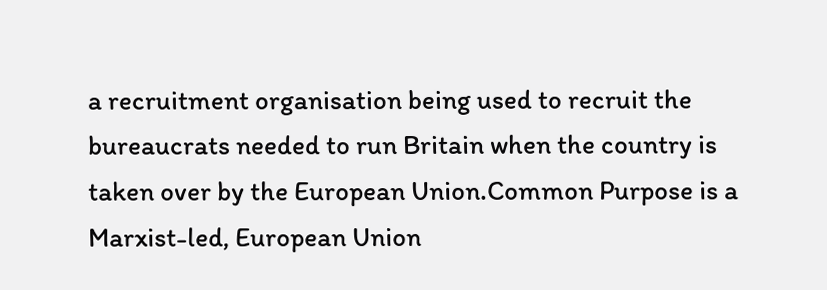a recruitment organisation being used to recruit the bureaucrats needed to run Britain when the country is taken over by the European Union.Common Purpose is a Marxist-led, European Union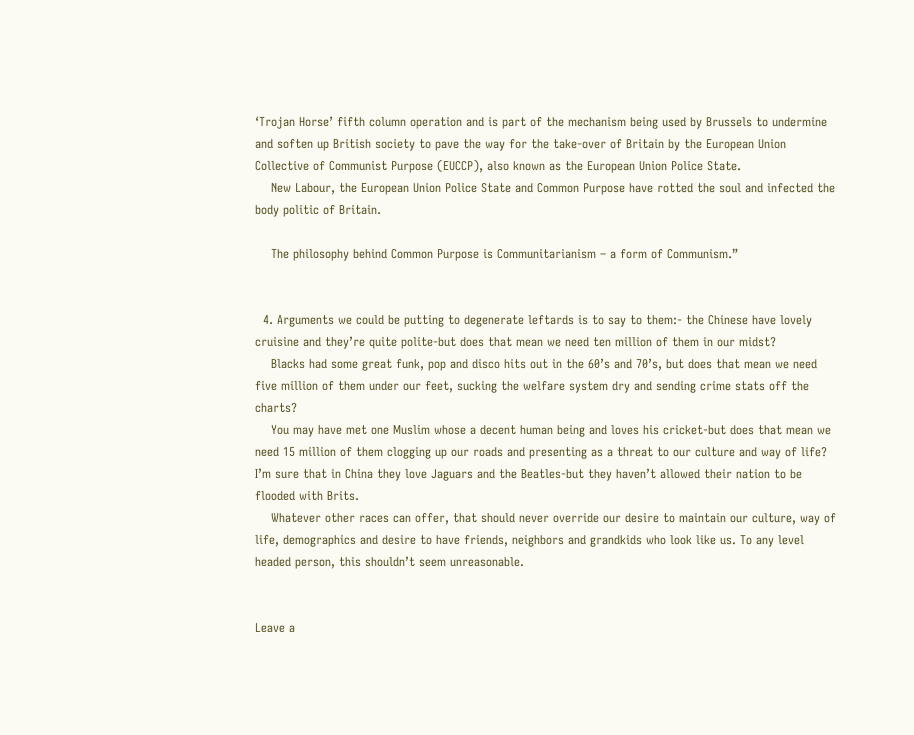‘Trojan Horse’ fifth column operation and is part of the mechanism being used by Brussels to undermine and soften up British society to pave the way for the take-over of Britain by the European Union Collective of Communist Purpose (EUCCP), also known as the European Union Police State.
    New Labour, the European Union Police State and Common Purpose have rotted the soul and infected the body politic of Britain.

    The philosophy behind Common Purpose is Communitarianism – a form of Communism.”


  4. Arguments we could be putting to degenerate leftards is to say to them:- the Chinese have lovely cruisine and they’re quite polite-but does that mean we need ten million of them in our midst?
    Blacks had some great funk, pop and disco hits out in the 60’s and 70’s, but does that mean we need five million of them under our feet, sucking the welfare system dry and sending crime stats off the charts?
    You may have met one Muslim whose a decent human being and loves his cricket-but does that mean we need 15 million of them clogging up our roads and presenting as a threat to our culture and way of life? I’m sure that in China they love Jaguars and the Beatles-but they haven’t allowed their nation to be flooded with Brits.
    Whatever other races can offer, that should never override our desire to maintain our culture, way of life, demographics and desire to have friends, neighbors and grandkids who look like us. To any level headed person, this shouldn’t seem unreasonable.


Leave a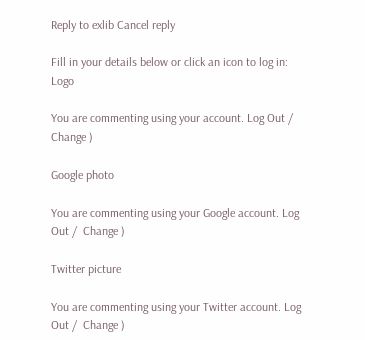Reply to exlib Cancel reply

Fill in your details below or click an icon to log in: Logo

You are commenting using your account. Log Out /  Change )

Google photo

You are commenting using your Google account. Log Out /  Change )

Twitter picture

You are commenting using your Twitter account. Log Out /  Change )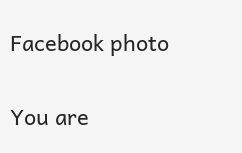Facebook photo

You are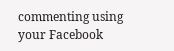commenting using your Facebook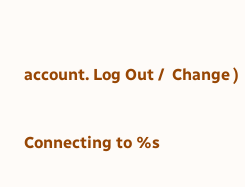account. Log Out /  Change )

Connecting to %s